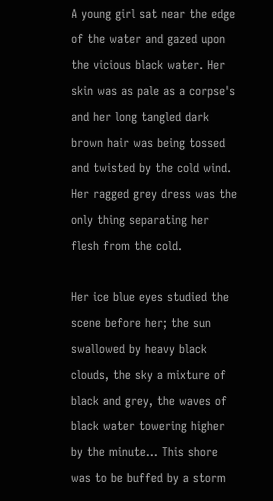A young girl sat near the edge of the water and gazed upon the vicious black water. Her skin was as pale as a corpse's and her long tangled dark brown hair was being tossed and twisted by the cold wind. Her ragged grey dress was the only thing separating her flesh from the cold.

Her ice blue eyes studied the scene before her; the sun swallowed by heavy black clouds, the sky a mixture of black and grey, the waves of black water towering higher by the minute… This shore was to be buffed by a storm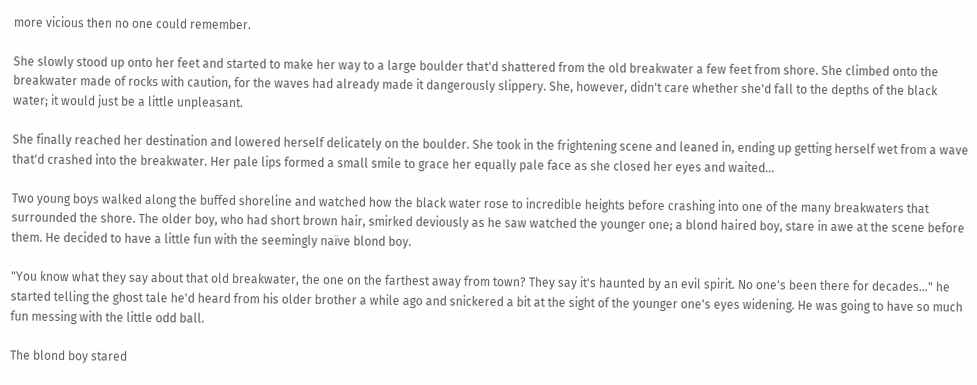more vicious then no one could remember.

She slowly stood up onto her feet and started to make her way to a large boulder that'd shattered from the old breakwater a few feet from shore. She climbed onto the breakwater made of rocks with caution, for the waves had already made it dangerously slippery. She, however, didn't care whether she'd fall to the depths of the black water; it would just be a little unpleasant.

She finally reached her destination and lowered herself delicately on the boulder. She took in the frightening scene and leaned in, ending up getting herself wet from a wave that'd crashed into the breakwater. Her pale lips formed a small smile to grace her equally pale face as she closed her eyes and waited…

Two young boys walked along the buffed shoreline and watched how the black water rose to incredible heights before crashing into one of the many breakwaters that surrounded the shore. The older boy, who had short brown hair, smirked deviously as he saw watched the younger one; a blond haired boy, stare in awe at the scene before them. He decided to have a little fun with the seemingly naïve blond boy.

"You know what they say about that old breakwater, the one on the farthest away from town? They say it's haunted by an evil spirit. No one's been there for decades…" he started telling the ghost tale he'd heard from his older brother a while ago and snickered a bit at the sight of the younger one's eyes widening. He was going to have so much fun messing with the little odd ball.

The blond boy stared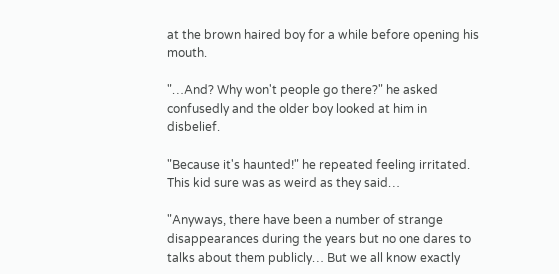at the brown haired boy for a while before opening his mouth.

"…And? Why won't people go there?" he asked confusedly and the older boy looked at him in disbelief.

"Because it's haunted!" he repeated feeling irritated. This kid sure was as weird as they said…

"Anyways, there have been a number of strange disappearances during the years but no one dares to talks about them publicly… But we all know exactly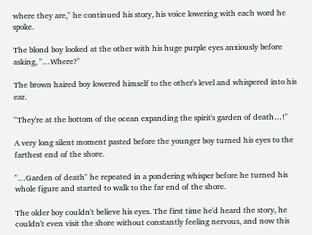where they are," he continued his story, his voice lowering with each word he spoke.

The blond boy looked at the other with his huge purple eyes anxiously before asking, "…Where?"

The brown haired boy lowered himself to the other's level and whispered into his ear.

"They're at the bottom of the ocean expanding the spirit's garden of death…!"

A very long silent moment pasted before the younger boy turned his eyes to the farthest end of the shore.

"…Garden of death" he repeated in a pondering whisper before he turned his whole figure and started to walk to the far end of the shore.

The older boy couldn't believe his eyes. The first time he'd heard the story, he couldn't even visit the shore without constantly feeling nervous, and now this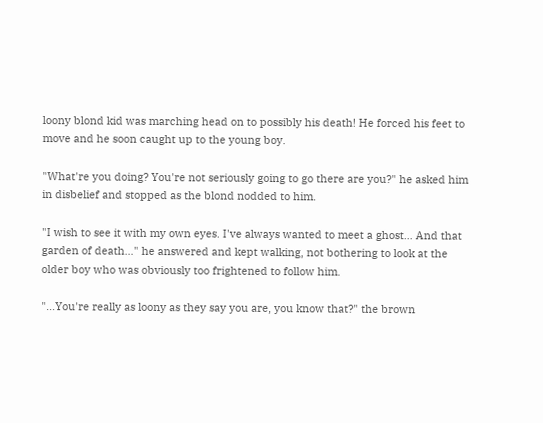loony blond kid was marching head on to possibly his death! He forced his feet to move and he soon caught up to the young boy.

"What're you doing? You're not seriously going to go there are you?" he asked him in disbelief and stopped as the blond nodded to him.

"I wish to see it with my own eyes. I've always wanted to meet a ghost… And that garden of death…" he answered and kept walking, not bothering to look at the older boy who was obviously too frightened to follow him.

"…You're really as loony as they say you are, you know that?" the brown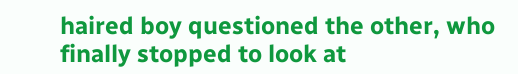haired boy questioned the other, who finally stopped to look at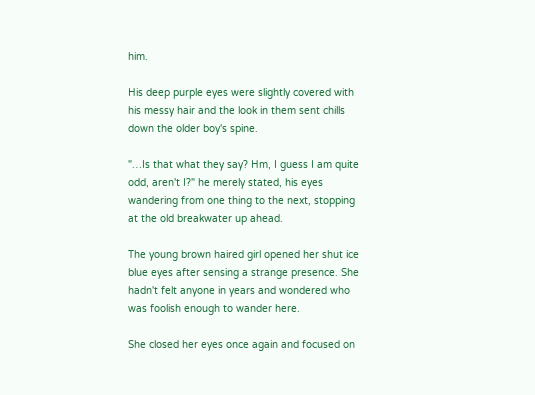him.

His deep purple eyes were slightly covered with his messy hair and the look in them sent chills down the older boy's spine.

"…Is that what they say? Hm, I guess I am quite odd, aren't I?" he merely stated, his eyes wandering from one thing to the next, stopping at the old breakwater up ahead.

The young brown haired girl opened her shut ice blue eyes after sensing a strange presence. She hadn't felt anyone in years and wondered who was foolish enough to wander here.

She closed her eyes once again and focused on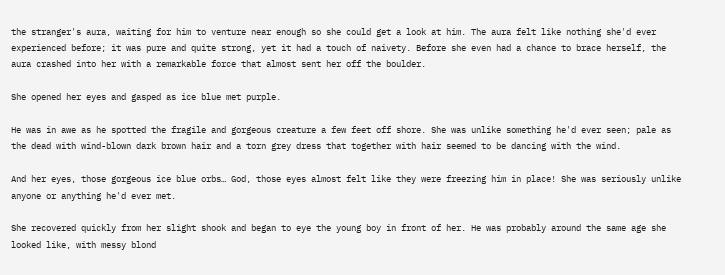the stranger's aura, waiting for him to venture near enough so she could get a look at him. The aura felt like nothing she'd ever experienced before; it was pure and quite strong, yet it had a touch of naivety. Before she even had a chance to brace herself, the aura crashed into her with a remarkable force that almost sent her off the boulder.

She opened her eyes and gasped as ice blue met purple.

He was in awe as he spotted the fragile and gorgeous creature a few feet off shore. She was unlike something he'd ever seen; pale as the dead with wind-blown dark brown hair and a torn grey dress that together with hair seemed to be dancing with the wind.

And her eyes, those gorgeous ice blue orbs… God, those eyes almost felt like they were freezing him in place! She was seriously unlike anyone or anything he'd ever met.

She recovered quickly from her slight shook and began to eye the young boy in front of her. He was probably around the same age she looked like, with messy blond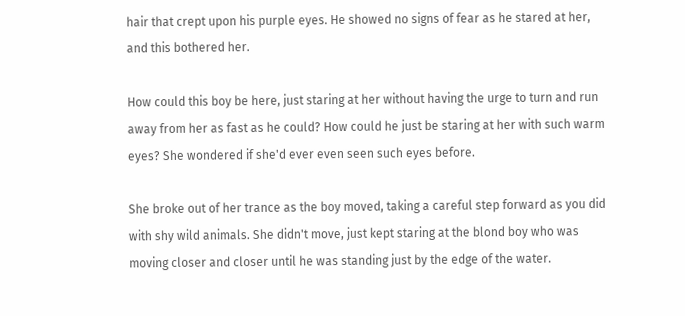hair that crept upon his purple eyes. He showed no signs of fear as he stared at her, and this bothered her.

How could this boy be here, just staring at her without having the urge to turn and run away from her as fast as he could? How could he just be staring at her with such warm eyes? She wondered if she'd ever even seen such eyes before.

She broke out of her trance as the boy moved, taking a careful step forward as you did with shy wild animals. She didn't move, just kept staring at the blond boy who was moving closer and closer until he was standing just by the edge of the water.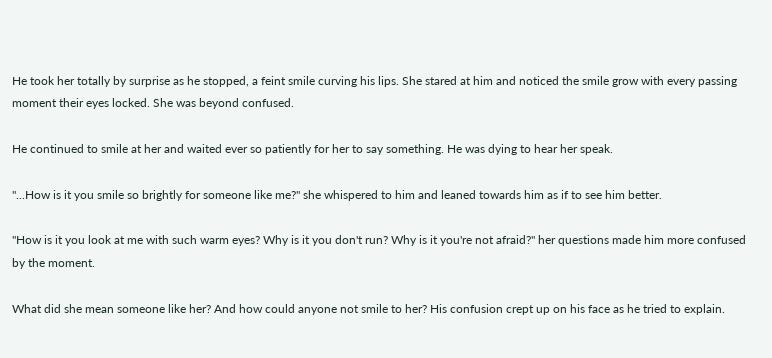He took her totally by surprise as he stopped, a feint smile curving his lips. She stared at him and noticed the smile grow with every passing moment their eyes locked. She was beyond confused.

He continued to smile at her and waited ever so patiently for her to say something. He was dying to hear her speak.

"...How is it you smile so brightly for someone like me?" she whispered to him and leaned towards him as if to see him better.

"How is it you look at me with such warm eyes? Why is it you don't run? Why is it you're not afraid?" her questions made him more confused by the moment.

What did she mean someone like her? And how could anyone not smile to her? His confusion crept up on his face as he tried to explain.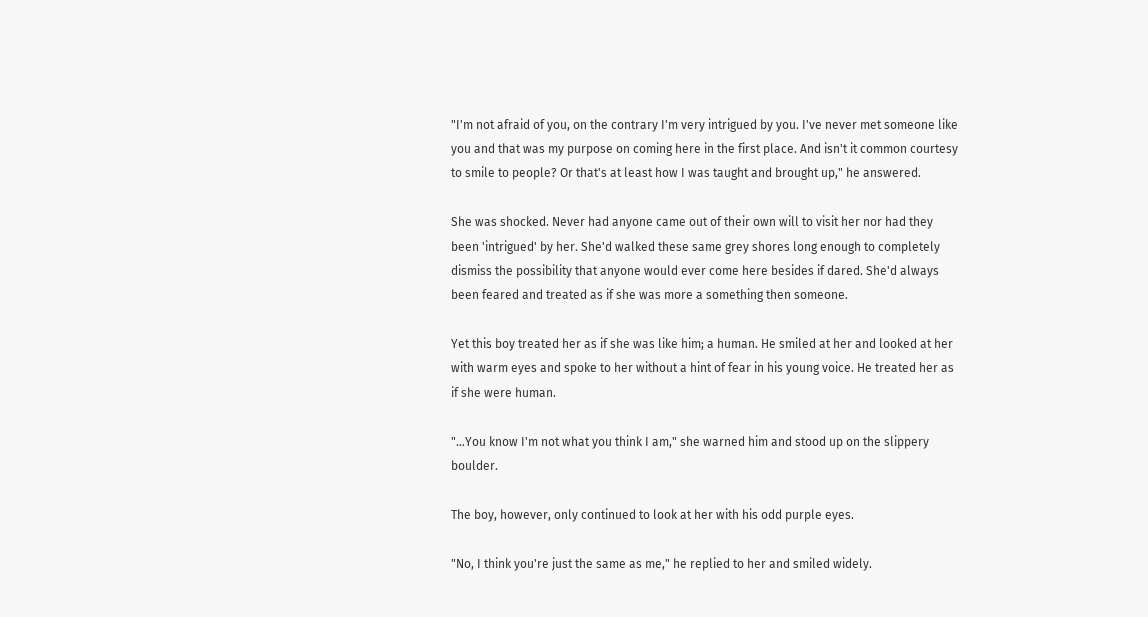"I'm not afraid of you, on the contrary I'm very intrigued by you. I've never met someone like you and that was my purpose on coming here in the first place. And isn't it common courtesy to smile to people? Or that's at least how I was taught and brought up," he answered.

She was shocked. Never had anyone came out of their own will to visit her nor had they been 'intrigued' by her. She'd walked these same grey shores long enough to completely dismiss the possibility that anyone would ever come here besides if dared. She'd always been feared and treated as if she was more a something then someone.

Yet this boy treated her as if she was like him; a human. He smiled at her and looked at her with warm eyes and spoke to her without a hint of fear in his young voice. He treated her as if she were human.

"…You know I'm not what you think I am," she warned him and stood up on the slippery boulder.

The boy, however, only continued to look at her with his odd purple eyes.

"No, I think you're just the same as me," he replied to her and smiled widely.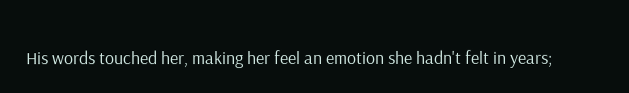His words touched her, making her feel an emotion she hadn't felt in years;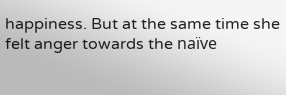happiness. But at the same time she felt anger towards the naïve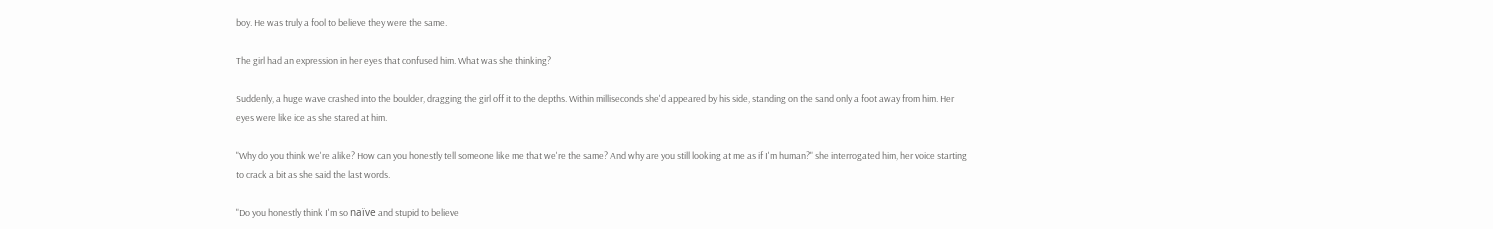boy. He was truly a fool to believe they were the same.

The girl had an expression in her eyes that confused him. What was she thinking?

Suddenly, a huge wave crashed into the boulder, dragging the girl off it to the depths. Within milliseconds she'd appeared by his side, standing on the sand only a foot away from him. Her eyes were like ice as she stared at him.

"Why do you think we're alike? How can you honestly tell someone like me that we're the same? And why are you still looking at me as if I'm human?" she interrogated him, her voice starting to crack a bit as she said the last words.

"Do you honestly think I'm so naïve and stupid to believe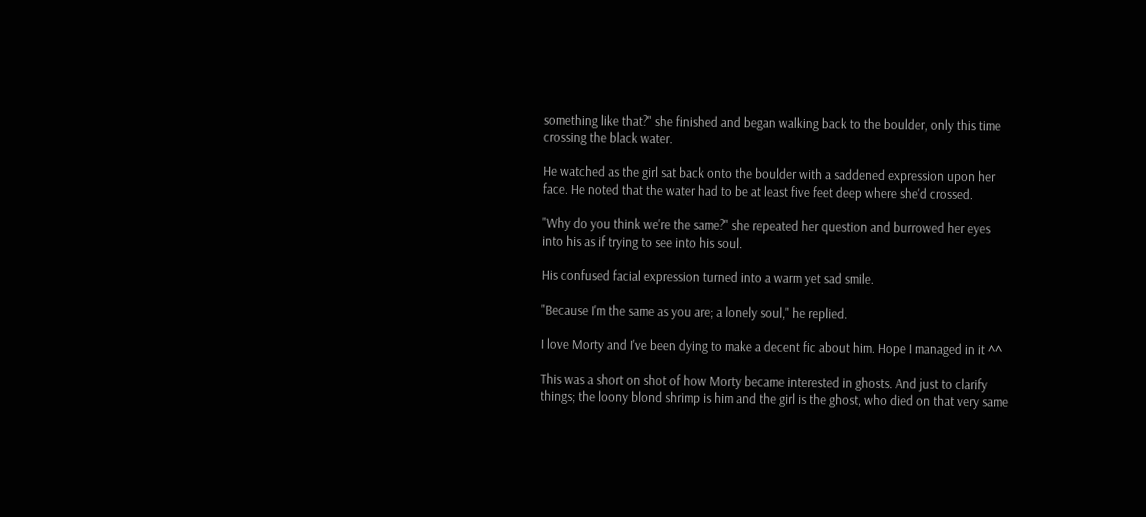something like that?" she finished and began walking back to the boulder, only this time crossing the black water.

He watched as the girl sat back onto the boulder with a saddened expression upon her face. He noted that the water had to be at least five feet deep where she'd crossed.

"Why do you think we're the same?" she repeated her question and burrowed her eyes into his as if trying to see into his soul.

His confused facial expression turned into a warm yet sad smile.

"Because I'm the same as you are; a lonely soul," he replied.

I love Morty and I've been dying to make a decent fic about him. Hope I managed in it ^^

This was a short on shot of how Morty became interested in ghosts. And just to clarify things; the loony blond shrimp is him and the girl is the ghost, who died on that very same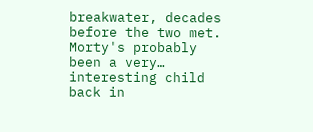breakwater, decades before the two met. Morty's probably been a very… interesting child back in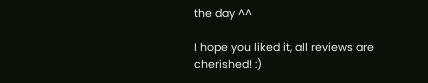the day ^^

I hope you liked it, all reviews are cherished! :)